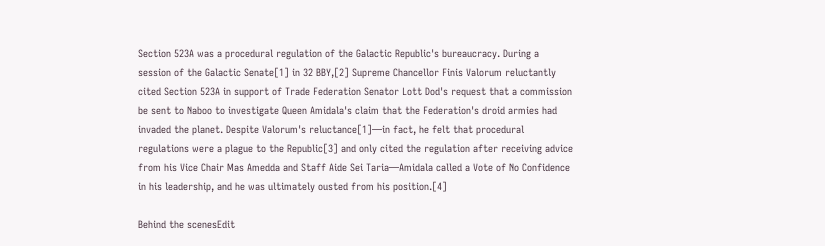Section 523A was a procedural regulation of the Galactic Republic's bureaucracy. During a session of the Galactic Senate[1] in 32 BBY,[2] Supreme Chancellor Finis Valorum reluctantly cited Section 523A in support of Trade Federation Senator Lott Dod's request that a commission be sent to Naboo to investigate Queen Amidala's claim that the Federation's droid armies had invaded the planet. Despite Valorum's reluctance[1]—in fact, he felt that procedural regulations were a plague to the Republic[3] and only cited the regulation after receiving advice from his Vice Chair Mas Amedda and Staff Aide Sei Taria—Amidala called a Vote of No Confidence in his leadership, and he was ultimately ousted from his position.[4]

Behind the scenesEdit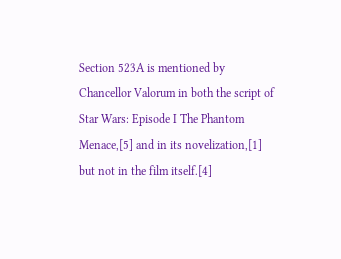Section 523A is mentioned by Chancellor Valorum in both the script of Star Wars: Episode I The Phantom Menace,[5] and in its novelization,[1] but not in the film itself.[4]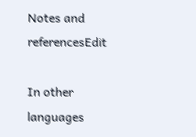Notes and referencesEdit

In other languages